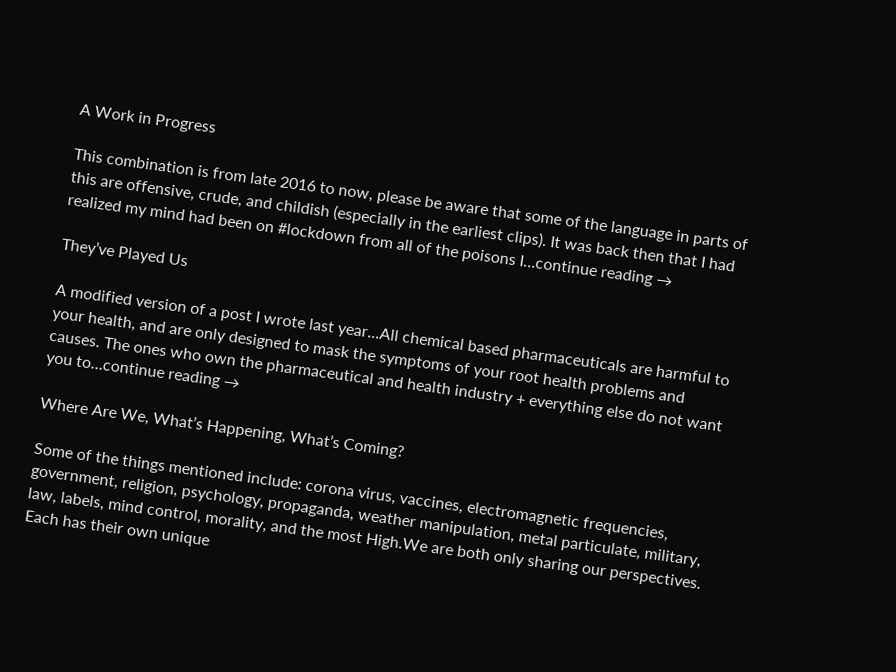A Work in Progress

This combination is from late 2016 to now, please be aware that some of the language in parts of this are offensive, crude, and childish (especially in the earliest clips). It was back then that I had realized my mind had been on #lockdown from all of the poisons I…continue reading →

They’ve Played Us

A modified version of a post I wrote last year...All chemical based pharmaceuticals are harmful to your health, and are only designed to mask the symptoms of your root health problems and causes. The ones who own the pharmaceutical and health industry + everything else do not want you to…continue reading →

Where Are We, What’s Happening, What’s Coming?

Some of the things mentioned include: corona virus, vaccines, electromagnetic frequencies, government, religion, psychology, propaganda, weather manipulation, metal particulate, military, law, labels, mind control, morality, and the most High.We are both only sharing our perspectives. Each has their own unique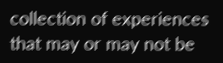collection of experiences that may or may not be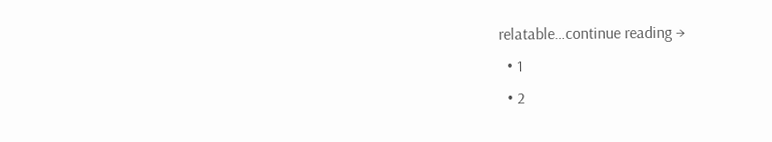relatable…continue reading →
  • 1
  • 2